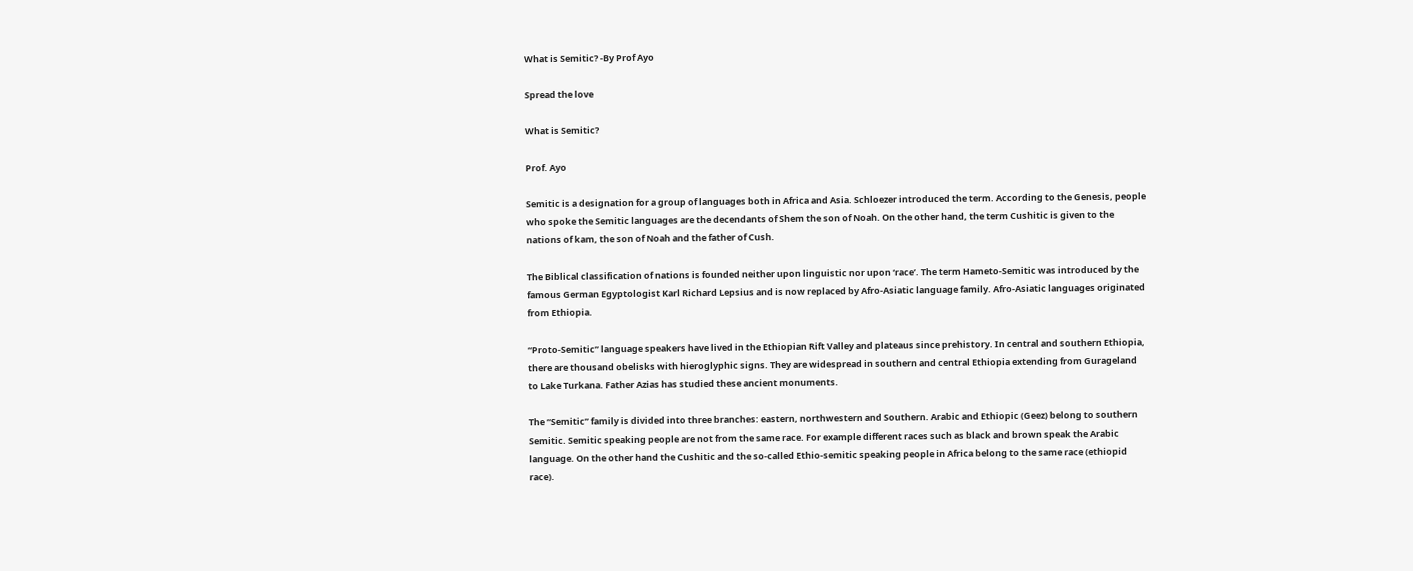What is Semitic? -By Prof Ayo

Spread the love

What is Semitic?

Prof. Ayo

Semitic is a designation for a group of languages both in Africa and Asia. Schloezer introduced the term. According to the Genesis, people who spoke the Semitic languages are the decendants of Shem the son of Noah. On the other hand, the term Cushitic is given to the nations of kam, the son of Noah and the father of Cush.

The Biblical classification of nations is founded neither upon linguistic nor upon ‘race’. The term Hameto-Semitic was introduced by the famous German Egyptologist Karl Richard Lepsius and is now replaced by Afro-Asiatic language family. Afro-Asiatic languages originated from Ethiopia.

“Proto-Semitic” language speakers have lived in the Ethiopian Rift Valley and plateaus since prehistory. In central and southern Ethiopia, there are thousand obelisks with hieroglyphic signs. They are widespread in southern and central Ethiopia extending from Gurageland to Lake Turkana. Father Azias has studied these ancient monuments.

The “Semitic” family is divided into three branches: eastern, northwestern and Southern. Arabic and Ethiopic (Geez) belong to southern Semitic. Semitic speaking people are not from the same race. For example different races such as black and brown speak the Arabic language. On the other hand the Cushitic and the so-called Ethio-semitic speaking people in Africa belong to the same race (ethiopid race).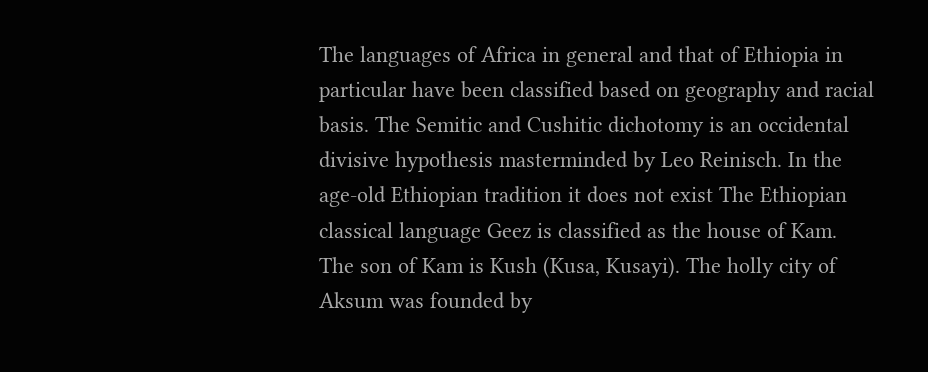The languages of Africa in general and that of Ethiopia in particular have been classified based on geography and racial basis. The Semitic and Cushitic dichotomy is an occidental divisive hypothesis masterminded by Leo Reinisch. In the age-old Ethiopian tradition it does not exist The Ethiopian classical language Geez is classified as the house of Kam. The son of Kam is Kush (Kusa, Kusayi). The holly city of Aksum was founded by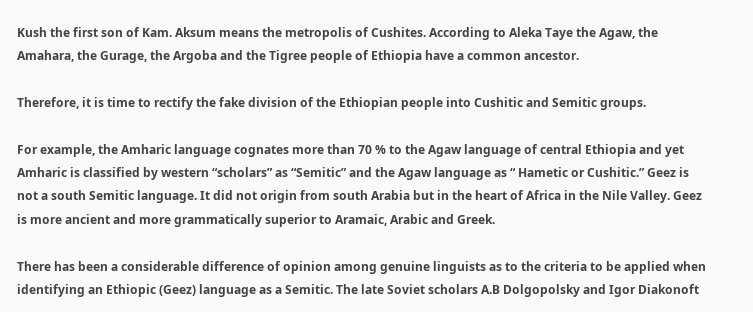Kush the first son of Kam. Aksum means the metropolis of Cushites. According to Aleka Taye the Agaw, the Amahara, the Gurage, the Argoba and the Tigree people of Ethiopia have a common ancestor.

Therefore, it is time to rectify the fake division of the Ethiopian people into Cushitic and Semitic groups.

For example, the Amharic language cognates more than 70 % to the Agaw language of central Ethiopia and yet Amharic is classified by western “scholars” as “Semitic” and the Agaw language as “ Hametic or Cushitic.” Geez is not a south Semitic language. It did not origin from south Arabia but in the heart of Africa in the Nile Valley. Geez is more ancient and more grammatically superior to Aramaic, Arabic and Greek.

There has been a considerable difference of opinion among genuine linguists as to the criteria to be applied when identifying an Ethiopic (Geez) language as a Semitic. The late Soviet scholars A.B Dolgopolsky and Igor Diakonoft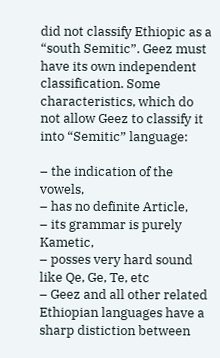did not classify Ethiopic as a “south Semitic”. Geez must have its own independent classification. Some characteristics, which do not allow Geez to classify it into “Semitic” language:

– the indication of the vowels,
– has no definite Article,
– its grammar is purely Kametic,
– posses very hard sound like Qe, Ge, Te, etc
– Geez and all other related Ethiopian languages have a sharp distiction between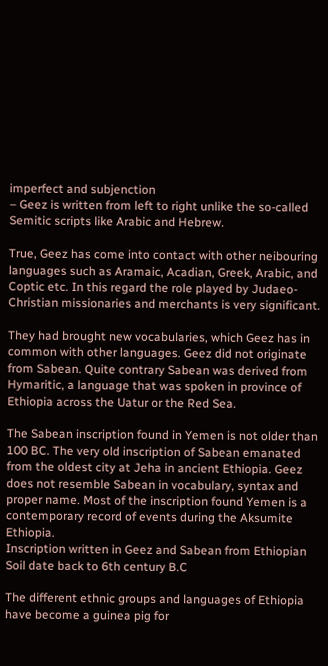imperfect and subjenction
– Geez is written from left to right unlike the so-called Semitic scripts like Arabic and Hebrew.

True, Geez has come into contact with other neibouring languages such as Aramaic, Acadian, Greek, Arabic, and Coptic etc. In this regard the role played by Judaeo-Christian missionaries and merchants is very significant.

They had brought new vocabularies, which Geez has in common with other languages. Geez did not originate from Sabean. Quite contrary Sabean was derived from Hymaritic, a language that was spoken in province of Ethiopia across the Uatur or the Red Sea.

The Sabean inscription found in Yemen is not older than 100 BC. The very old inscription of Sabean emanated from the oldest city at Jeha in ancient Ethiopia. Geez does not resemble Sabean in vocabulary, syntax and proper name. Most of the inscription found Yemen is a contemporary record of events during the Aksumite Ethiopia.
Inscription written in Geez and Sabean from Ethiopian Soil date back to 6th century B.C

The different ethnic groups and languages of Ethiopia have become a guinea pig for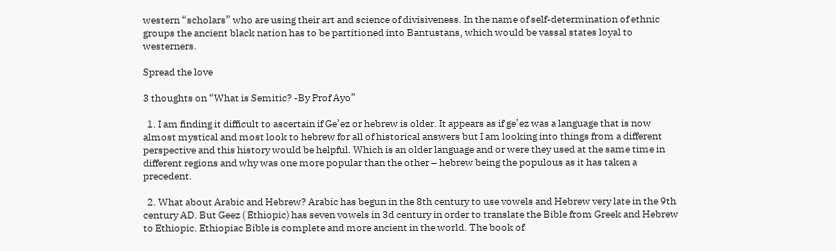western “scholars” who are using their art and science of divisiveness. In the name of self-determination of ethnic groups the ancient black nation has to be partitioned into Bantustans, which would be vassal states loyal to westerners.

Spread the love

3 thoughts on “What is Semitic? -By Prof Ayo”

  1. I am finding it difficult to ascertain if Ge’ez or hebrew is older. It appears as if ge’ez was a language that is now almost mystical and most look to hebrew for all of historical answers but I am looking into things from a different perspective and this history would be helpful. Which is an older language and or were they used at the same time in different regions and why was one more popular than the other – hebrew being the populous as it has taken a precedent.

  2. What about Arabic and Hebrew? Arabic has begun in the 8th century to use vowels and Hebrew very late in the 9th century AD. But Geez ( Ethiopic) has seven vowels in 3d century in order to translate the Bible from Greek and Hebrew to Ethiopic. Ethiopiac Bible is complete and more ancient in the world. The book of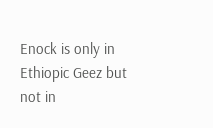Enock is only in Ethiopic Geez but not in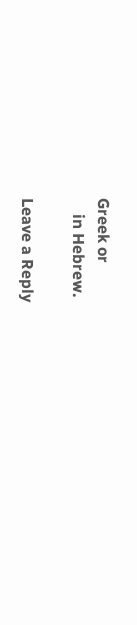Greek or
    in Hebrew.

Leave a Reply